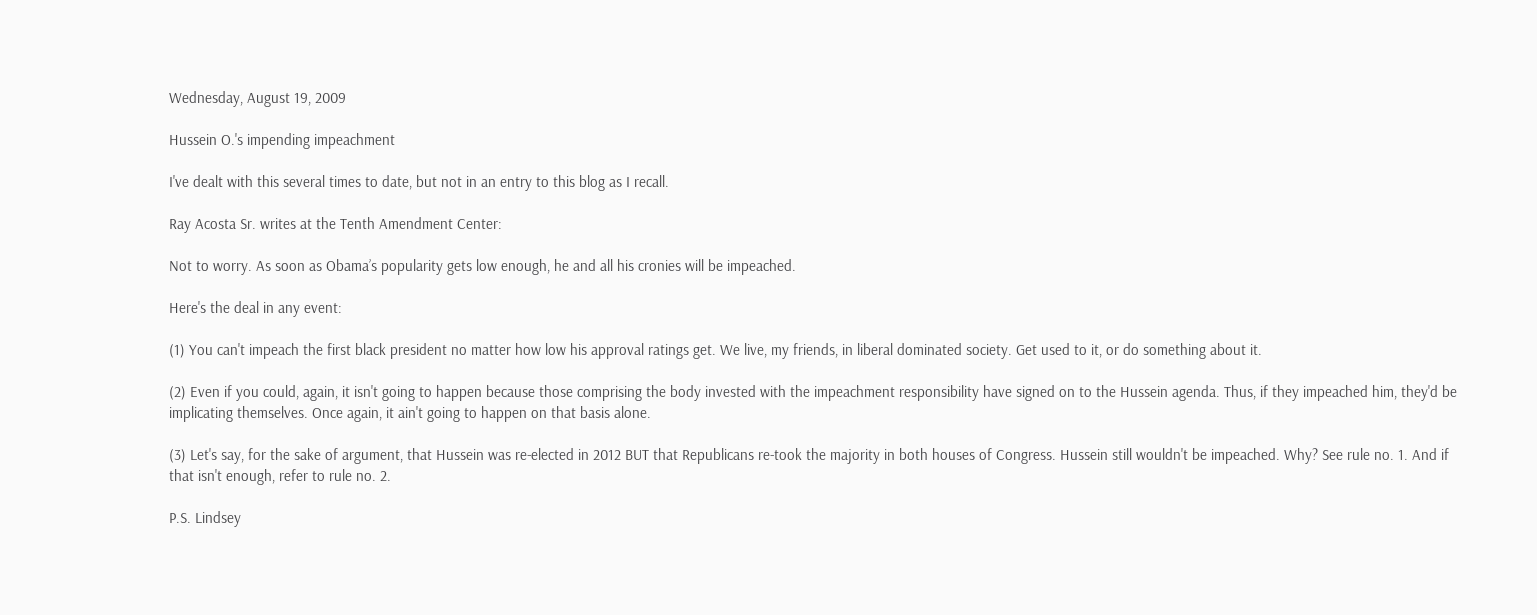Wednesday, August 19, 2009

Hussein O.'s impending impeachment

I've dealt with this several times to date, but not in an entry to this blog as I recall.

Ray Acosta Sr. writes at the Tenth Amendment Center:

Not to worry. As soon as Obama’s popularity gets low enough, he and all his cronies will be impeached.

Here's the deal in any event:

(1) You can't impeach the first black president no matter how low his approval ratings get. We live, my friends, in liberal dominated society. Get used to it, or do something about it.

(2) Even if you could, again, it isn't going to happen because those comprising the body invested with the impeachment responsibility have signed on to the Hussein agenda. Thus, if they impeached him, they'd be implicating themselves. Once again, it ain't going to happen on that basis alone.

(3) Let's say, for the sake of argument, that Hussein was re-elected in 2012 BUT that Republicans re-took the majority in both houses of Congress. Hussein still wouldn't be impeached. Why? See rule no. 1. And if that isn't enough, refer to rule no. 2.

P.S. Lindsey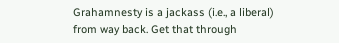Grahamnesty is a jackass (i.e., a liberal) from way back. Get that through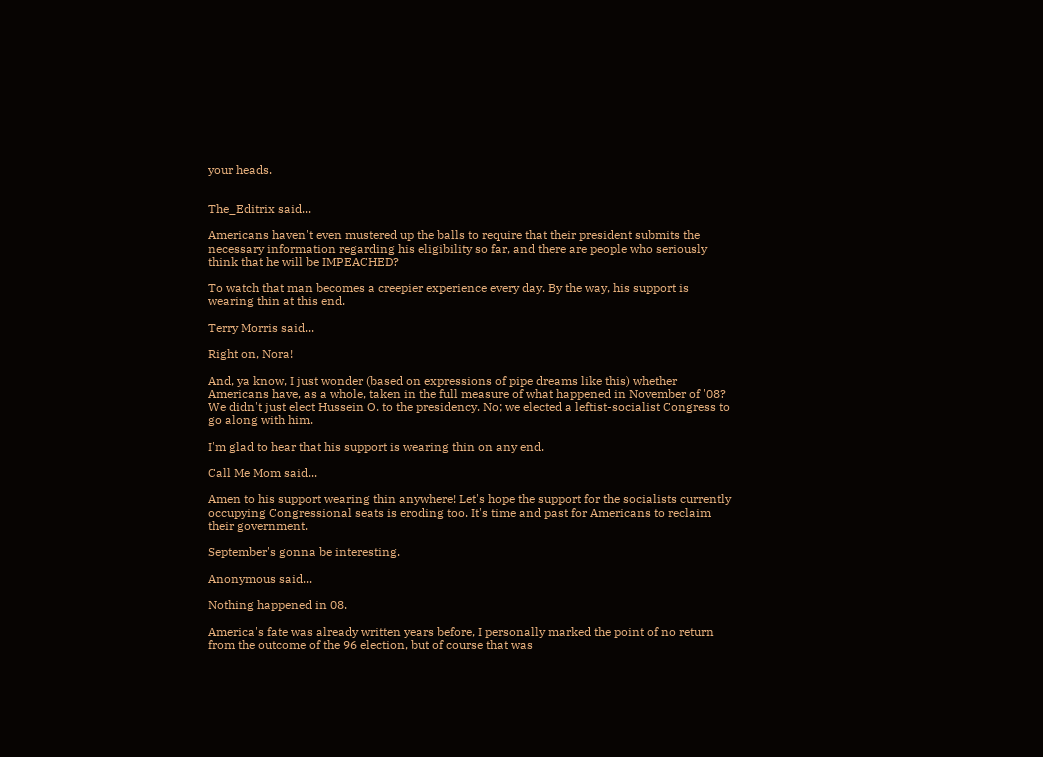your heads.


The_Editrix said...

Americans haven't even mustered up the balls to require that their president submits the necessary information regarding his eligibility so far, and there are people who seriously think that he will be IMPEACHED?

To watch that man becomes a creepier experience every day. By the way, his support is wearing thin at this end.

Terry Morris said...

Right on, Nora!

And, ya know, I just wonder (based on expressions of pipe dreams like this) whether Americans have, as a whole, taken in the full measure of what happened in November of '08? We didn't just elect Hussein O. to the presidency. No; we elected a leftist-socialist Congress to go along with him.

I'm glad to hear that his support is wearing thin on any end.

Call Me Mom said...

Amen to his support wearing thin anywhere! Let's hope the support for the socialists currently occupying Congressional seats is eroding too. It's time and past for Americans to reclaim their government.

September's gonna be interesting.

Anonymous said...

Nothing happened in 08.

America's fate was already written years before, I personally marked the point of no return from the outcome of the 96 election, but of course that was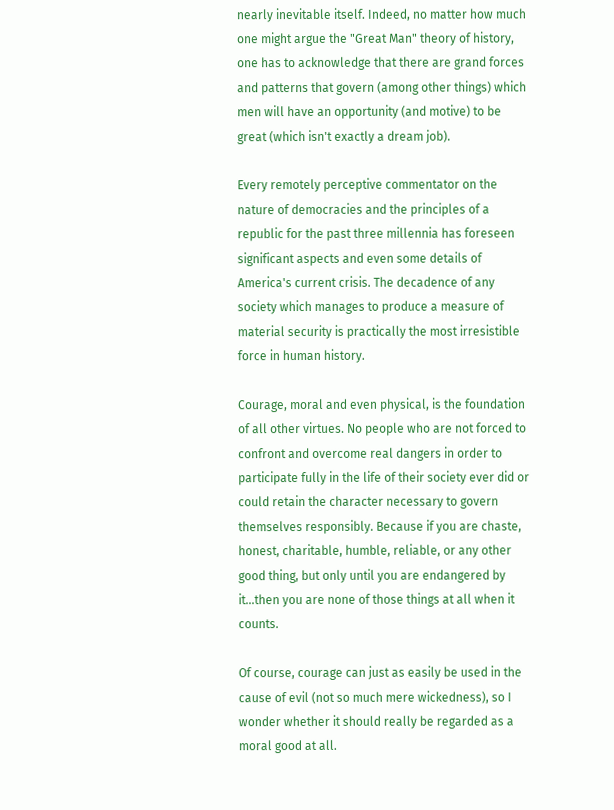nearly inevitable itself. Indeed, no matter how much one might argue the "Great Man" theory of history, one has to acknowledge that there are grand forces and patterns that govern (among other things) which men will have an opportunity (and motive) to be great (which isn't exactly a dream job).

Every remotely perceptive commentator on the nature of democracies and the principles of a republic for the past three millennia has foreseen significant aspects and even some details of America's current crisis. The decadence of any society which manages to produce a measure of material security is practically the most irresistible force in human history.

Courage, moral and even physical, is the foundation of all other virtues. No people who are not forced to confront and overcome real dangers in order to participate fully in the life of their society ever did or could retain the character necessary to govern themselves responsibly. Because if you are chaste, honest, charitable, humble, reliable, or any other good thing, but only until you are endangered by it...then you are none of those things at all when it counts.

Of course, courage can just as easily be used in the cause of evil (not so much mere wickedness), so I wonder whether it should really be regarded as a moral good at all.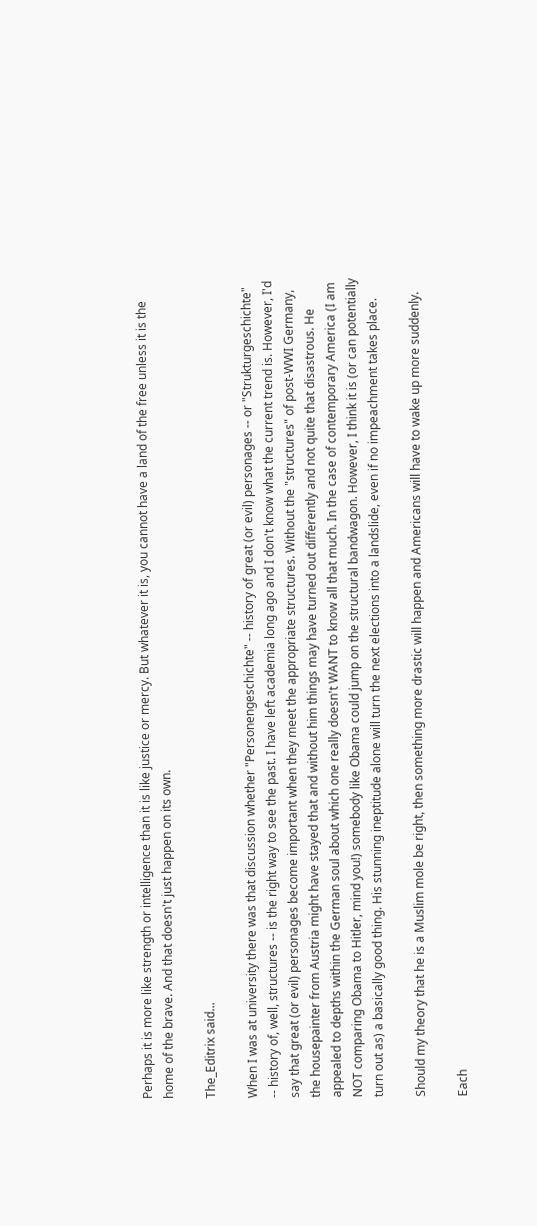Perhaps it is more like strength or intelligence than it is like justice or mercy. But whatever it is, you cannot have a land of the free unless it is the home of the brave. And that doesn't just happen on its own.

The_Editrix said...

When I was at university there was that discussion whether "Personengeschichte" -- history of great (or evil) personages -- or "Strukturgeschichte" -- history of, well, structures -- is the right way to see the past. I have left academia long ago and I don't know what the current trend is. However, I'd say that great (or evil) personages become important when they meet the appropriate structures. Without the "structures" of post-WWI Germany, the housepainter from Austria might have stayed that and without him things may have turned out differently and not quite that disastrous. He appealed to depths within the German soul about which one really doesn't WANT to know all that much. In the case of contemporary America (I am NOT comparing Obama to Hitler, mind you!) somebody like Obama could jump on the structural bandwagon. However, I think it is (or can potentially turn out as) a basically good thing. His stunning ineptitude alone will turn the next elections into a landslide, even if no impeachment takes place.

Should my theory that he is a Muslim mole be right, then something more drastic will happen and Americans will have to wake up more suddenly.

Each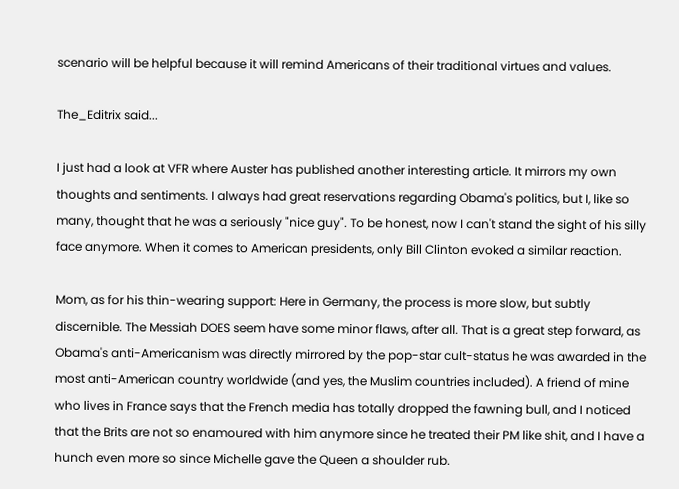scenario will be helpful because it will remind Americans of their traditional virtues and values.

The_Editrix said...

I just had a look at VFR where Auster has published another interesting article. It mirrors my own thoughts and sentiments. I always had great reservations regarding Obama's politics, but I, like so many, thought that he was a seriously "nice guy". To be honest, now I can't stand the sight of his silly face anymore. When it comes to American presidents, only Bill Clinton evoked a similar reaction.

Mom, as for his thin-wearing support: Here in Germany, the process is more slow, but subtly discernible. The Messiah DOES seem have some minor flaws, after all. That is a great step forward, as Obama's anti-Americanism was directly mirrored by the pop-star cult-status he was awarded in the most anti-American country worldwide (and yes, the Muslim countries included). A friend of mine who lives in France says that the French media has totally dropped the fawning bull, and I noticed that the Brits are not so enamoured with him anymore since he treated their PM like shit, and I have a hunch even more so since Michelle gave the Queen a shoulder rub.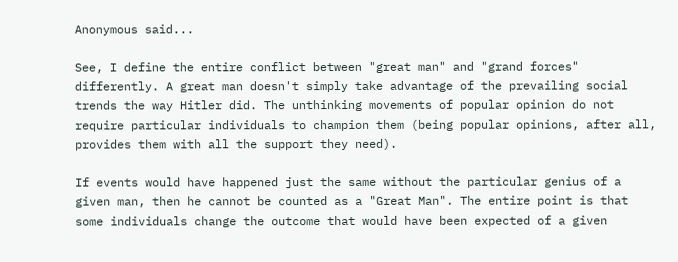Anonymous said...

See, I define the entire conflict between "great man" and "grand forces" differently. A great man doesn't simply take advantage of the prevailing social trends the way Hitler did. The unthinking movements of popular opinion do not require particular individuals to champion them (being popular opinions, after all, provides them with all the support they need).

If events would have happened just the same without the particular genius of a given man, then he cannot be counted as a "Great Man". The entire point is that some individuals change the outcome that would have been expected of a given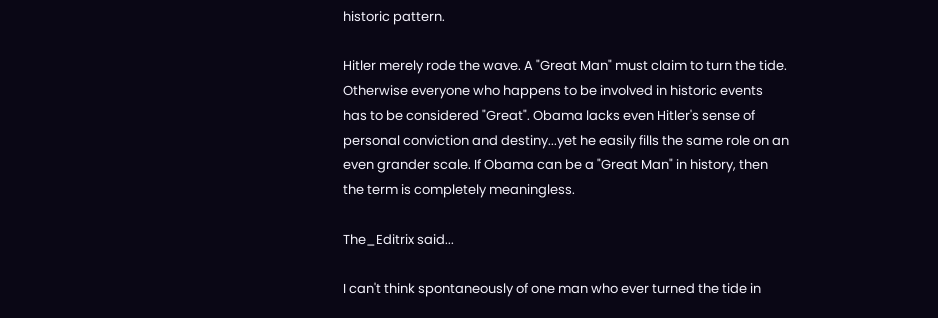historic pattern.

Hitler merely rode the wave. A "Great Man" must claim to turn the tide. Otherwise everyone who happens to be involved in historic events has to be considered "Great". Obama lacks even Hitler's sense of personal conviction and destiny...yet he easily fills the same role on an even grander scale. If Obama can be a "Great Man" in history, then the term is completely meaningless.

The_Editrix said...

I can't think spontaneously of one man who ever turned the tide in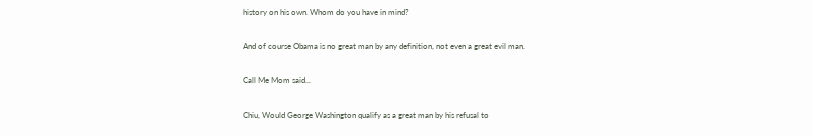history on his own. Whom do you have in mind?

And of course Obama is no great man by any definition, not even a great evil man.

Call Me Mom said...

Chiu, Would George Washington qualify as a great man by his refusal to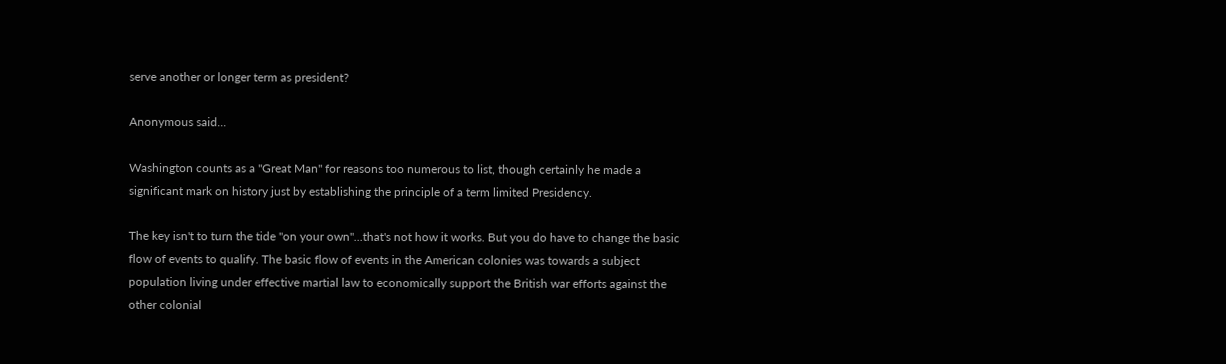serve another or longer term as president?

Anonymous said...

Washington counts as a "Great Man" for reasons too numerous to list, though certainly he made a significant mark on history just by establishing the principle of a term limited Presidency.

The key isn't to turn the tide "on your own"...that's not how it works. But you do have to change the basic flow of events to qualify. The basic flow of events in the American colonies was towards a subject population living under effective martial law to economically support the British war efforts against the other colonial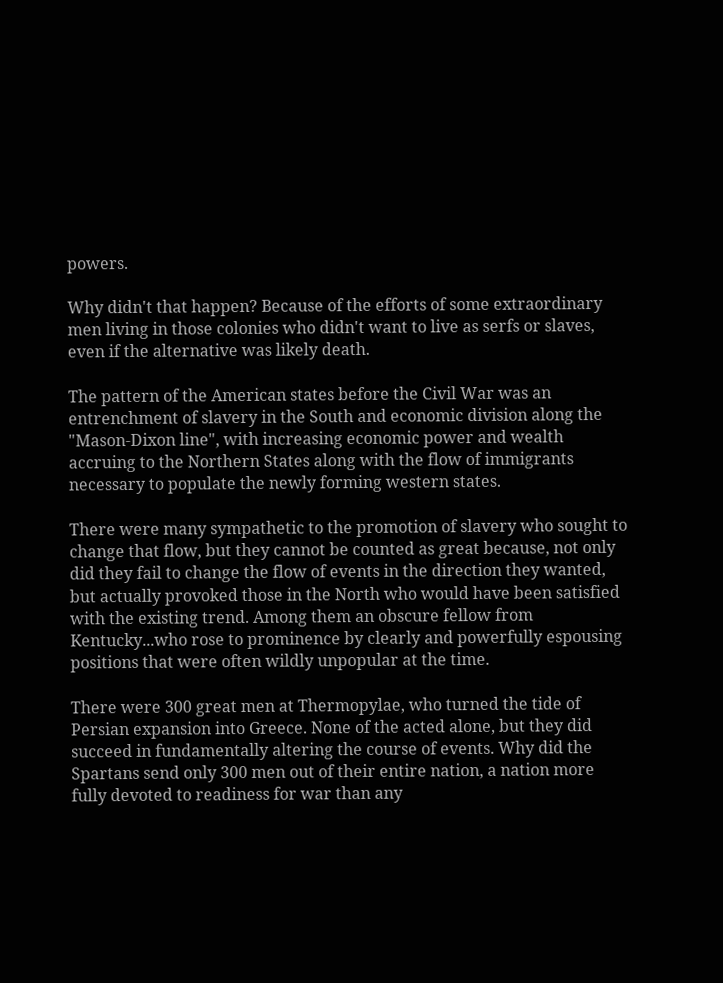powers.

Why didn't that happen? Because of the efforts of some extraordinary men living in those colonies who didn't want to live as serfs or slaves, even if the alternative was likely death.

The pattern of the American states before the Civil War was an entrenchment of slavery in the South and economic division along the "Mason-Dixon line", with increasing economic power and wealth accruing to the Northern States along with the flow of immigrants necessary to populate the newly forming western states.

There were many sympathetic to the promotion of slavery who sought to change that flow, but they cannot be counted as great because, not only did they fail to change the flow of events in the direction they wanted, but actually provoked those in the North who would have been satisfied with the existing trend. Among them an obscure fellow from Kentucky...who rose to prominence by clearly and powerfully espousing positions that were often wildly unpopular at the time.

There were 300 great men at Thermopylae, who turned the tide of Persian expansion into Greece. None of the acted alone, but they did succeed in fundamentally altering the course of events. Why did the Spartans send only 300 men out of their entire nation, a nation more fully devoted to readiness for war than any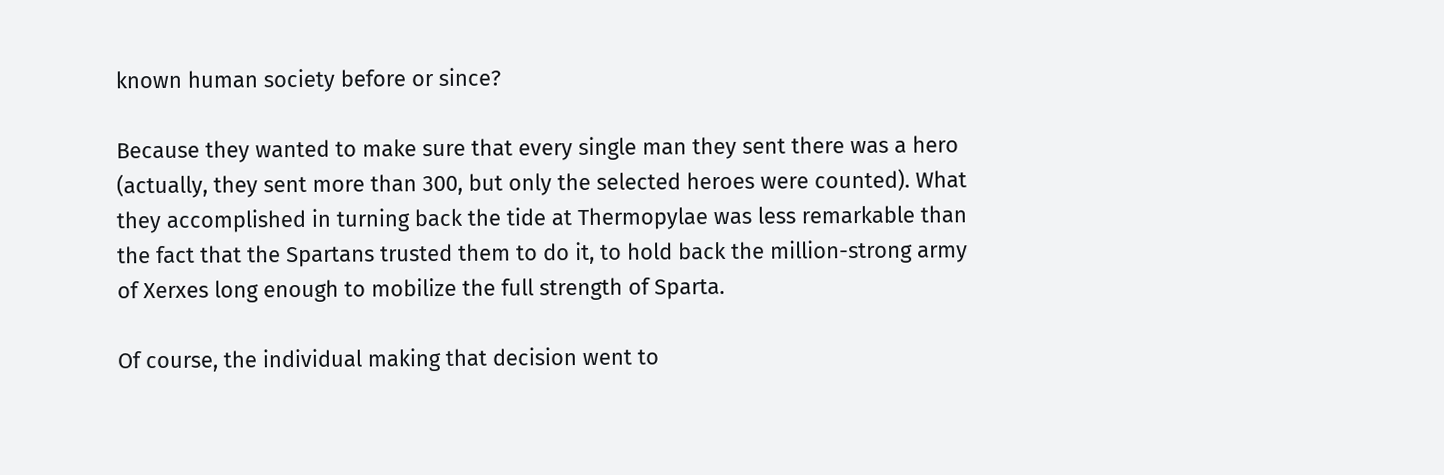known human society before or since?

Because they wanted to make sure that every single man they sent there was a hero (actually, they sent more than 300, but only the selected heroes were counted). What they accomplished in turning back the tide at Thermopylae was less remarkable than the fact that the Spartans trusted them to do it, to hold back the million-strong army of Xerxes long enough to mobilize the full strength of Sparta.

Of course, the individual making that decision went to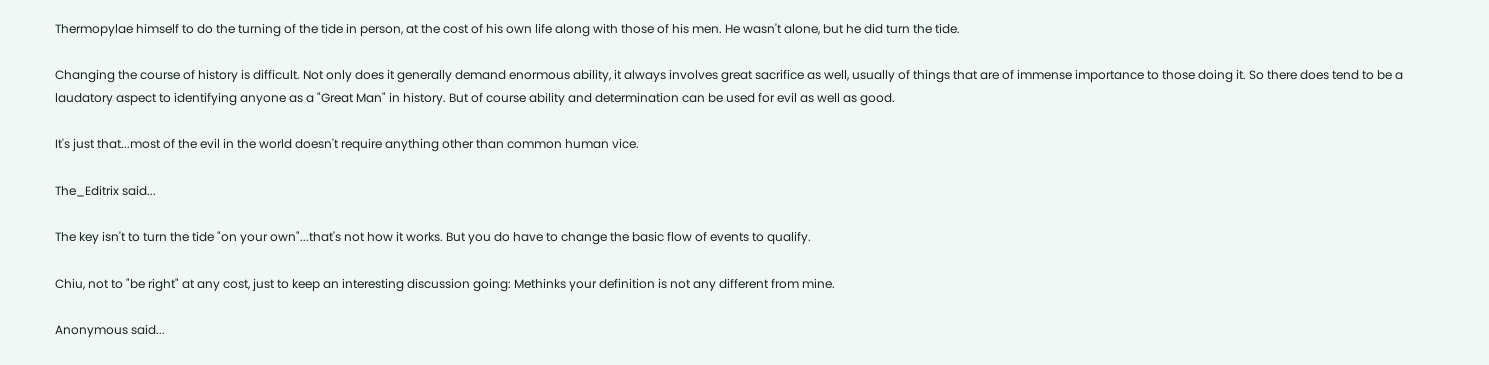Thermopylae himself to do the turning of the tide in person, at the cost of his own life along with those of his men. He wasn't alone, but he did turn the tide.

Changing the course of history is difficult. Not only does it generally demand enormous ability, it always involves great sacrifice as well, usually of things that are of immense importance to those doing it. So there does tend to be a laudatory aspect to identifying anyone as a "Great Man" in history. But of course ability and determination can be used for evil as well as good.

It's just that...most of the evil in the world doesn't require anything other than common human vice.

The_Editrix said...

The key isn't to turn the tide "on your own"...that's not how it works. But you do have to change the basic flow of events to qualify.

Chiu, not to "be right" at any cost, just to keep an interesting discussion going: Methinks your definition is not any different from mine.

Anonymous said...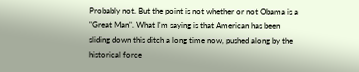Probably not. But the point is not whether or not Obama is a "Great Man". What I'm saying is that American has been sliding down this ditch a long time now, pushed along by the historical force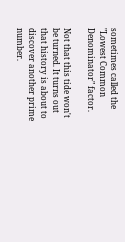sometimes called the "Lowest Common Denominator" factor.

Not that this tide won't be turned. It turns out that history is about to discover another prime number.